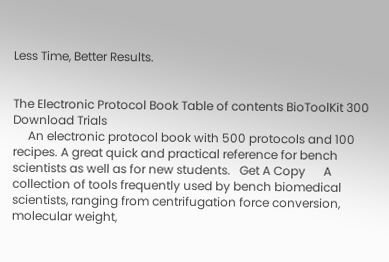Less Time, Better Results.


The Electronic Protocol Book Table of contents BioToolKit 300 Download Trials
     An electronic protocol book with 500 protocols and 100 recipes. A great quick and practical reference for bench scientists as well as for new students.   Get A Copy      A collection of tools frequently used by bench biomedical scientists, ranging from centrifugation force conversion, molecular weight,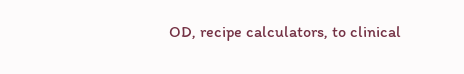OD, recipe calculators, to clinical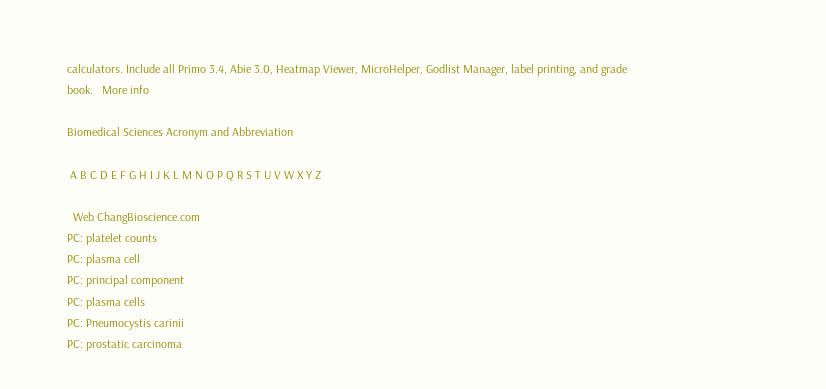calculators. Include all Primo 3.4, Abie 3.0, Heatmap Viewer, MicroHelper, Godlist Manager, label printing, and grade book.   More info

Biomedical Sciences Acronym and Abbreviation

 A B C D E F G H I J K L M N O P Q R S T U V W X Y Z

  Web ChangBioscience.com
PC: platelet counts
PC: plasma cell
PC: principal component
PC: plasma cells
PC: Pneumocystis carinii
PC: prostatic carcinoma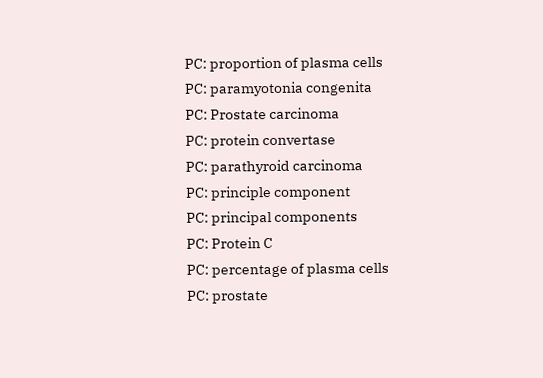PC: proportion of plasma cells
PC: paramyotonia congenita
PC: Prostate carcinoma
PC: protein convertase
PC: parathyroid carcinoma
PC: principle component
PC: principal components
PC: Protein C
PC: percentage of plasma cells
PC: prostate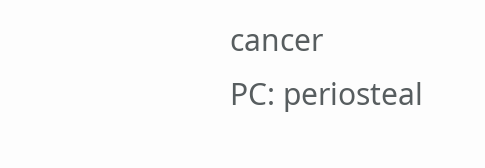cancer
PC: periosteal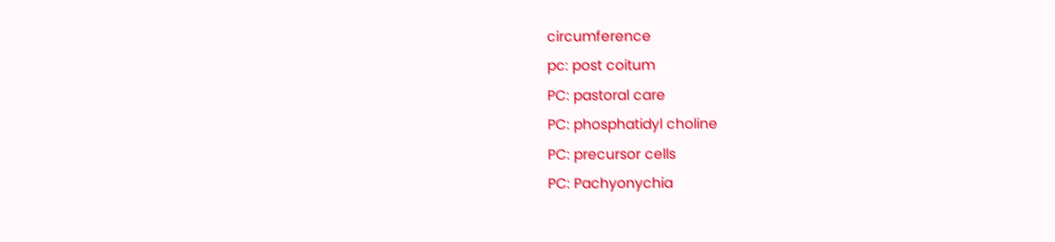circumference
pc: post coitum
PC: pastoral care
PC: phosphatidyl choline
PC: precursor cells
PC: Pachyonychia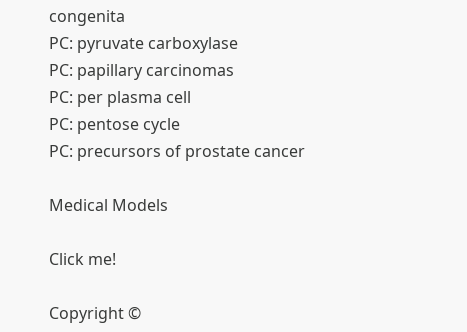congenita
PC: pyruvate carboxylase
PC: papillary carcinomas
PC: per plasma cell
PC: pentose cycle
PC: precursors of prostate cancer

Medical Models

Click me!

Copyright ©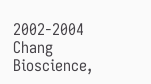2002-2004 Chang Bioscience,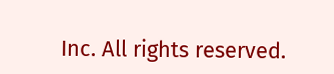Inc. All rights reserved.